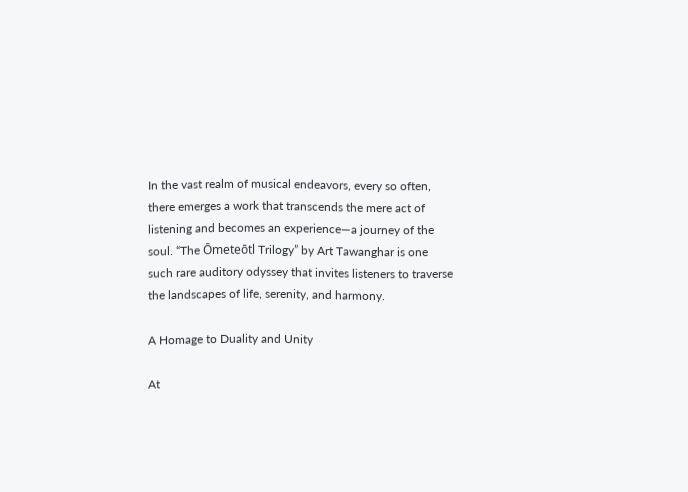In the vast realm of musical endeavors, every so often, there emerges a work that transcends the mere act of listening and becomes an experience—a journey of the soul. “The Ōmeteōtl Trilogy” by Art Tawanghar is one such rare auditory odyssey that invites listeners to traverse the landscapes of life, serenity, and harmony.

A Homage to Duality and Unity

At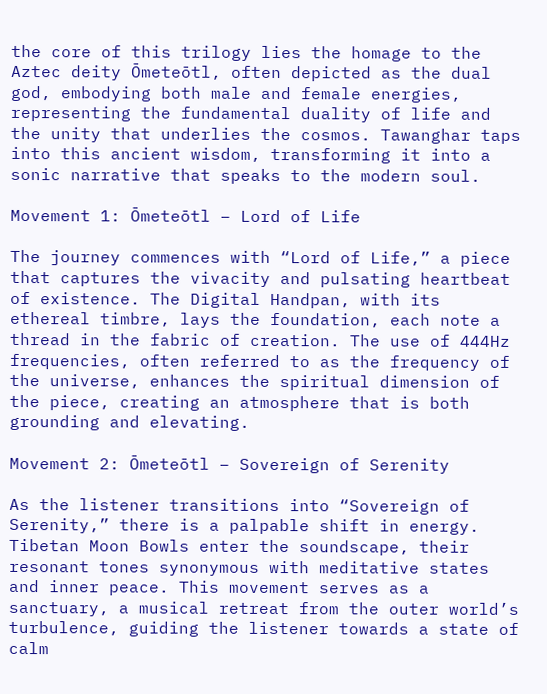the core of this trilogy lies the homage to the Aztec deity Ōmeteōtl, often depicted as the dual god, embodying both male and female energies, representing the fundamental duality of life and the unity that underlies the cosmos. Tawanghar taps into this ancient wisdom, transforming it into a sonic narrative that speaks to the modern soul.

Movement 1: Ōmeteōtl – Lord of Life

The journey commences with “Lord of Life,” a piece that captures the vivacity and pulsating heartbeat of existence. The Digital Handpan, with its ethereal timbre, lays the foundation, each note a thread in the fabric of creation. The use of 444Hz frequencies, often referred to as the frequency of the universe, enhances the spiritual dimension of the piece, creating an atmosphere that is both grounding and elevating.

Movement 2: Ōmeteōtl – Sovereign of Serenity

As the listener transitions into “Sovereign of Serenity,” there is a palpable shift in energy. Tibetan Moon Bowls enter the soundscape, their resonant tones synonymous with meditative states and inner peace. This movement serves as a sanctuary, a musical retreat from the outer world’s turbulence, guiding the listener towards a state of calm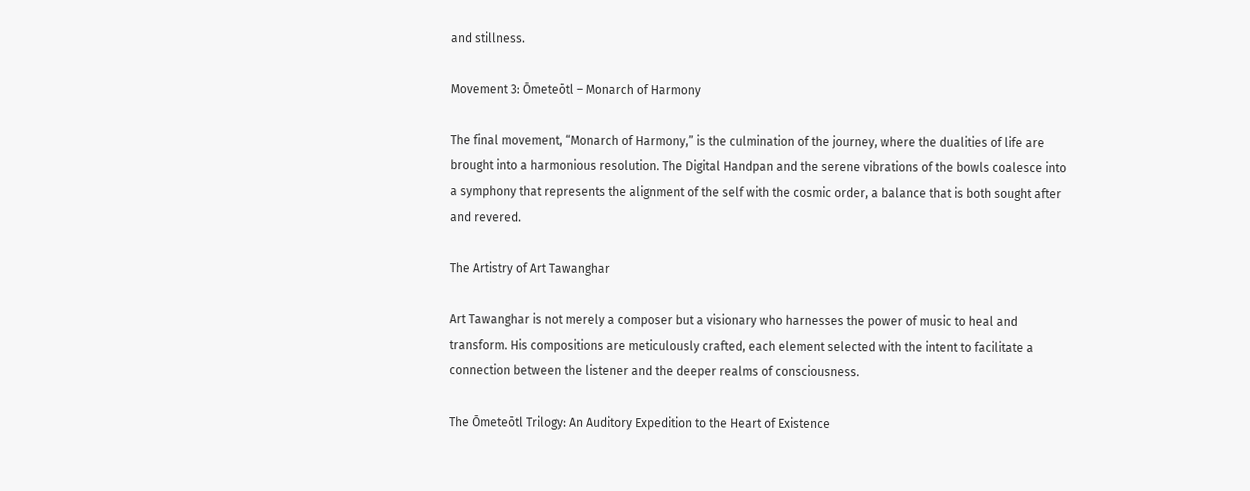and stillness.

Movement 3: Ōmeteōtl – Monarch of Harmony

The final movement, “Monarch of Harmony,” is the culmination of the journey, where the dualities of life are brought into a harmonious resolution. The Digital Handpan and the serene vibrations of the bowls coalesce into a symphony that represents the alignment of the self with the cosmic order, a balance that is both sought after and revered.

The Artistry of Art Tawanghar

Art Tawanghar is not merely a composer but a visionary who harnesses the power of music to heal and transform. His compositions are meticulously crafted, each element selected with the intent to facilitate a connection between the listener and the deeper realms of consciousness.

The Ōmeteōtl Trilogy: An Auditory Expedition to the Heart of Existence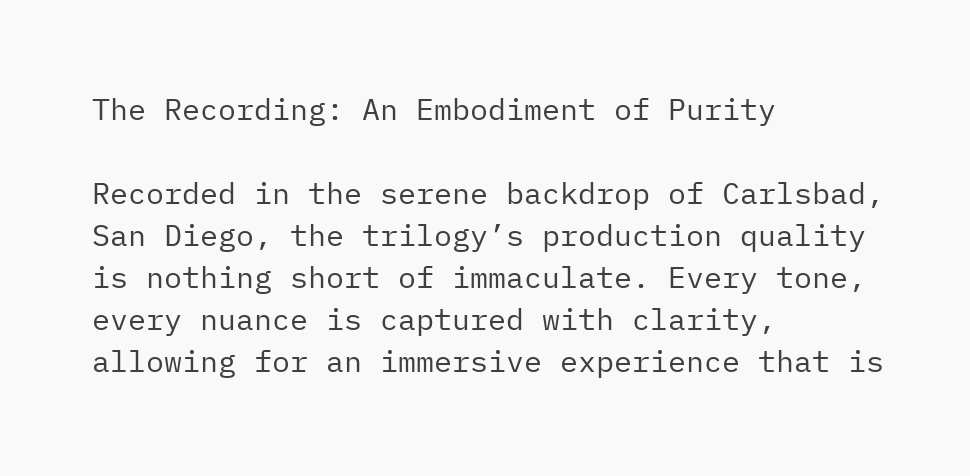The Recording: An Embodiment of Purity

Recorded in the serene backdrop of Carlsbad, San Diego, the trilogy’s production quality is nothing short of immaculate. Every tone, every nuance is captured with clarity, allowing for an immersive experience that is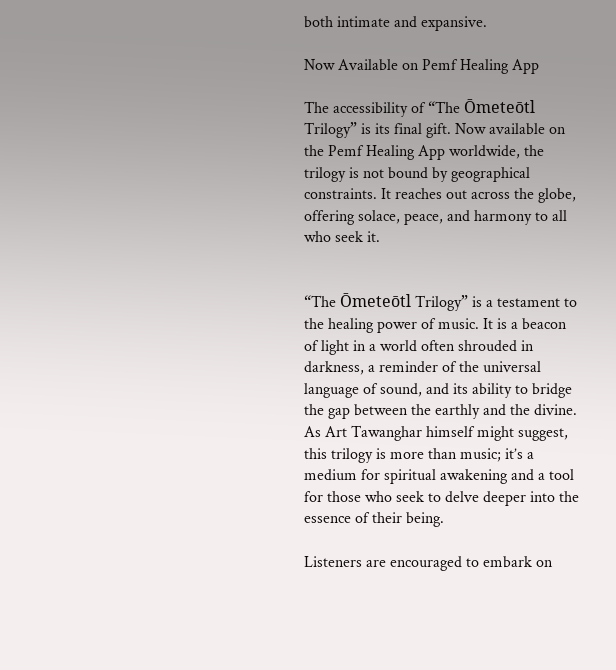both intimate and expansive.

Now Available on Pemf Healing App

The accessibility of “The Ōmeteōtl Trilogy” is its final gift. Now available on the Pemf Healing App worldwide, the trilogy is not bound by geographical constraints. It reaches out across the globe, offering solace, peace, and harmony to all who seek it.


“The Ōmeteōtl Trilogy” is a testament to the healing power of music. It is a beacon of light in a world often shrouded in darkness, a reminder of the universal language of sound, and its ability to bridge the gap between the earthly and the divine. As Art Tawanghar himself might suggest, this trilogy is more than music; it’s a medium for spiritual awakening and a tool for those who seek to delve deeper into the essence of their being.

Listeners are encouraged to embark on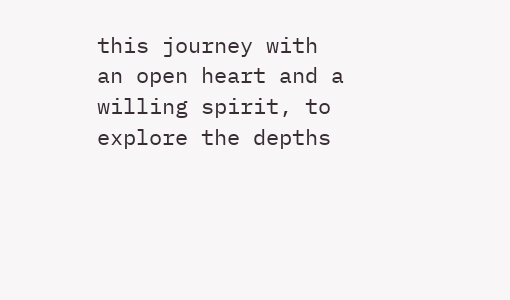this journey with an open heart and a willing spirit, to explore the depths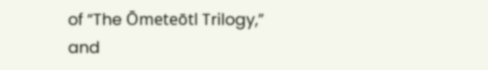of “The Ōmeteōtl Trilogy,” and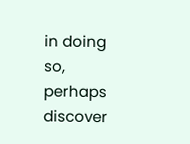in doing so, perhaps discover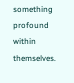something profound within themselves.